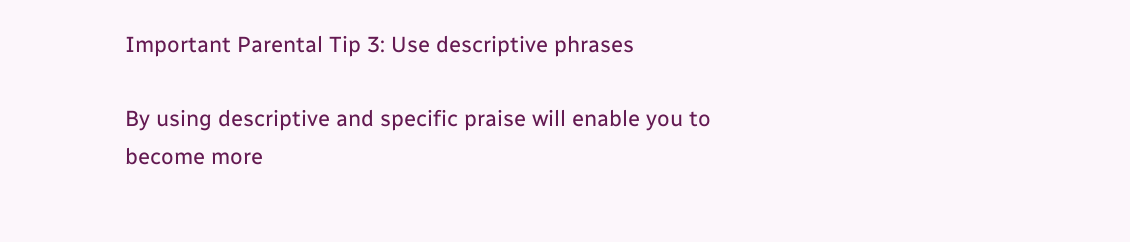Important Parental Tip 3: Use descriptive phrases

By using descriptive and specific praise will enable you to become more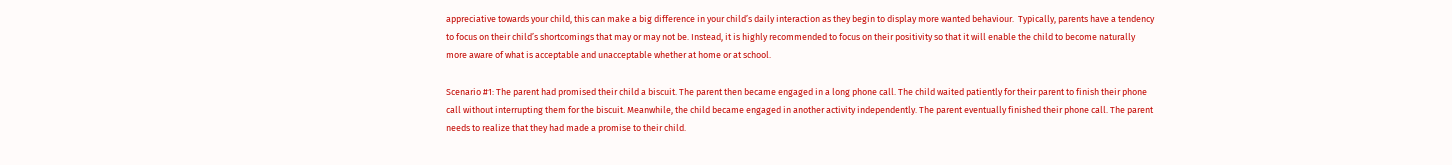appreciative towards your child, this can make a big difference in your child’s daily interaction as they begin to display more wanted behaviour.  Typically, parents have a tendency to focus on their child’s shortcomings that may or may not be. Instead, it is highly recommended to focus on their positivity so that it will enable the child to become naturally more aware of what is acceptable and unacceptable whether at home or at school.

Scenario #1: The parent had promised their child a biscuit. The parent then became engaged in a long phone call. The child waited patiently for their parent to finish their phone call without interrupting them for the biscuit. Meanwhile, the child became engaged in another activity independently. The parent eventually finished their phone call. The parent needs to realize that they had made a promise to their child.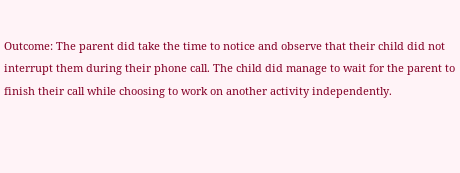Outcome: The parent did take the time to notice and observe that their child did not interrupt them during their phone call. The child did manage to wait for the parent to finish their call while choosing to work on another activity independently.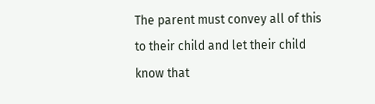The parent must convey all of this to their child and let their child know that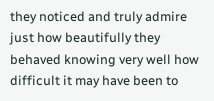they noticed and truly admire just how beautifully they behaved knowing very well how difficult it may have been to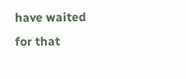have waited for that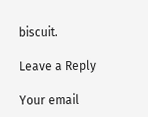biscuit.

Leave a Reply

Your email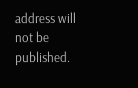address will not be published.